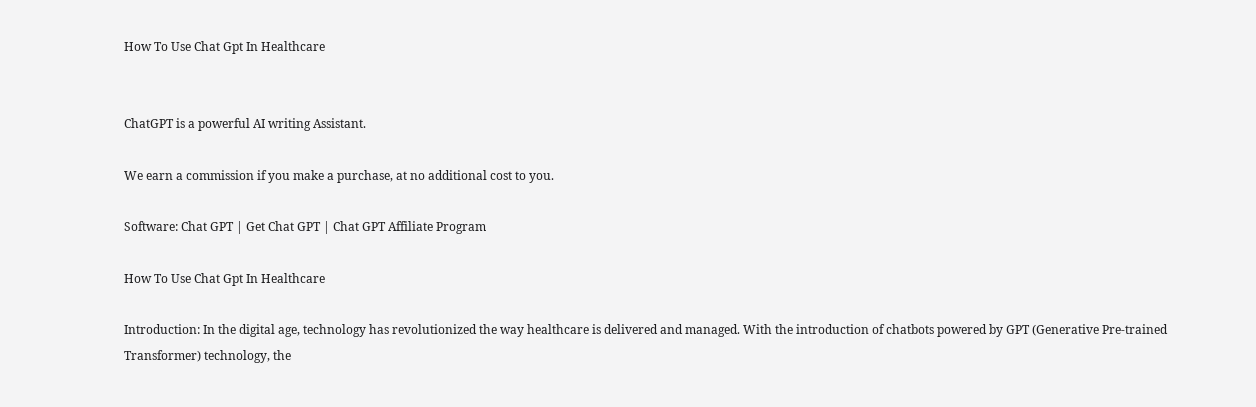How To Use Chat Gpt In Healthcare


ChatGPT is a powerful AI writing Assistant.

We earn a commission if you make a purchase, at no additional cost to you.

Software: Chat GPT | Get Chat GPT | Chat GPT Affiliate Program

How To Use Chat Gpt In Healthcare

Introduction: In the digital age, technology has revolutionized the way healthcare is delivered and managed. With the introduction of chatbots powered by GPT (Generative Pre-trained Transformer) technology, the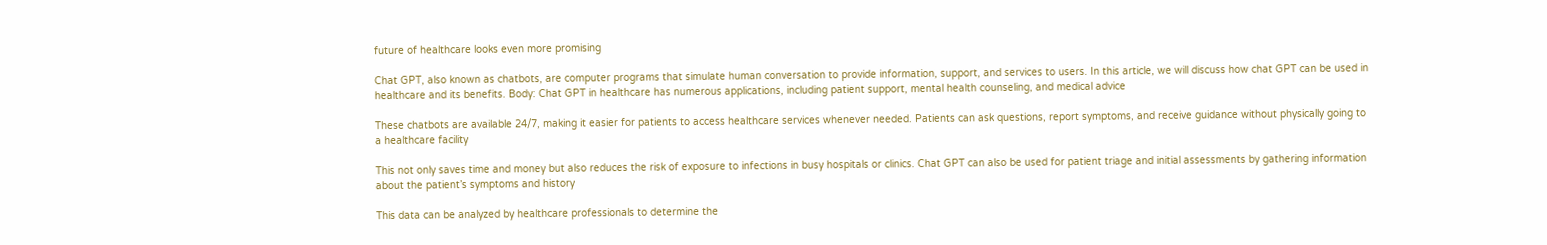future of healthcare looks even more promising

Chat GPT, also known as chatbots, are computer programs that simulate human conversation to provide information, support, and services to users. In this article, we will discuss how chat GPT can be used in healthcare and its benefits. Body: Chat GPT in healthcare has numerous applications, including patient support, mental health counseling, and medical advice

These chatbots are available 24/7, making it easier for patients to access healthcare services whenever needed. Patients can ask questions, report symptoms, and receive guidance without physically going to a healthcare facility

This not only saves time and money but also reduces the risk of exposure to infections in busy hospitals or clinics. Chat GPT can also be used for patient triage and initial assessments by gathering information about the patient’s symptoms and history

This data can be analyzed by healthcare professionals to determine the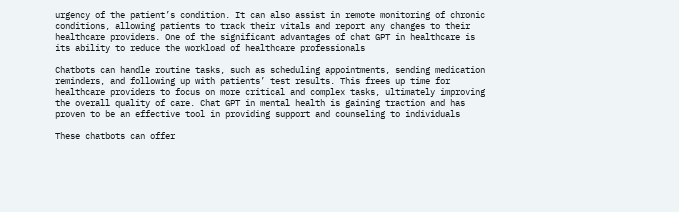urgency of the patient’s condition. It can also assist in remote monitoring of chronic conditions, allowing patients to track their vitals and report any changes to their healthcare providers. One of the significant advantages of chat GPT in healthcare is its ability to reduce the workload of healthcare professionals

Chatbots can handle routine tasks, such as scheduling appointments, sending medication reminders, and following up with patients’ test results. This frees up time for healthcare providers to focus on more critical and complex tasks, ultimately improving the overall quality of care. Chat GPT in mental health is gaining traction and has proven to be an effective tool in providing support and counseling to individuals

These chatbots can offer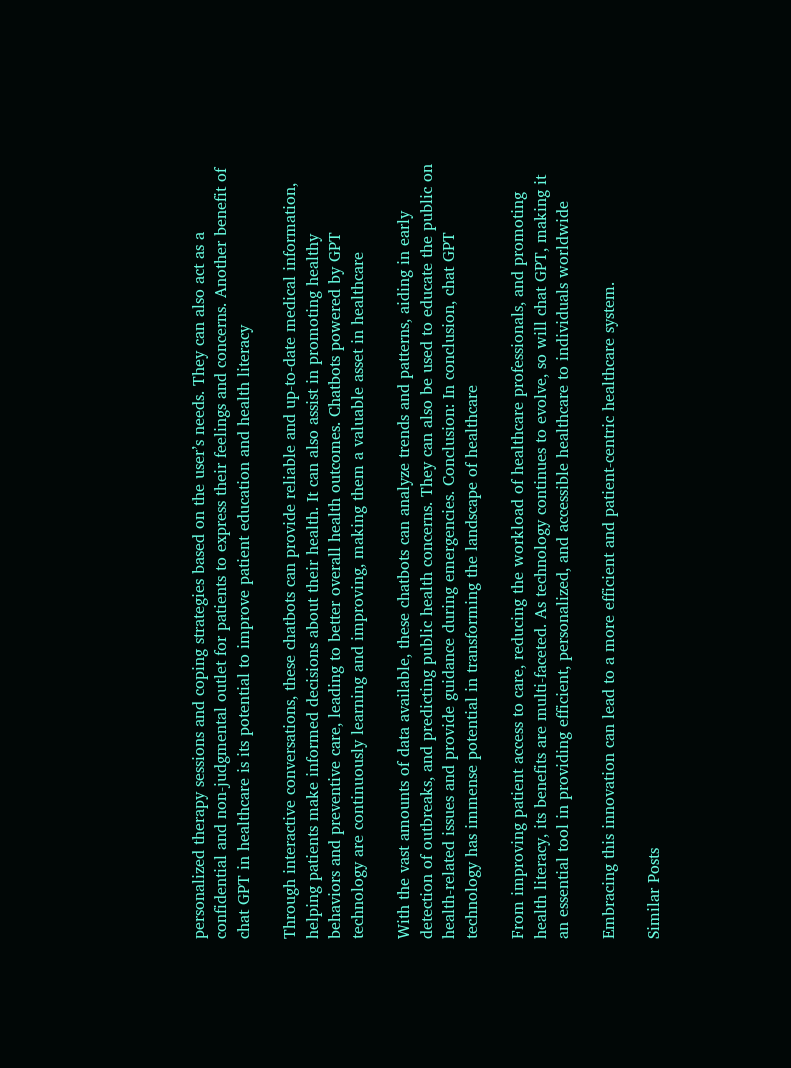personalized therapy sessions and coping strategies based on the user’s needs. They can also act as a confidential and non-judgmental outlet for patients to express their feelings and concerns. Another benefit of chat GPT in healthcare is its potential to improve patient education and health literacy

Through interactive conversations, these chatbots can provide reliable and up-to-date medical information, helping patients make informed decisions about their health. It can also assist in promoting healthy behaviors and preventive care, leading to better overall health outcomes. Chatbots powered by GPT technology are continuously learning and improving, making them a valuable asset in healthcare

With the vast amounts of data available, these chatbots can analyze trends and patterns, aiding in early detection of outbreaks, and predicting public health concerns. They can also be used to educate the public on health-related issues and provide guidance during emergencies. Conclusion: In conclusion, chat GPT technology has immense potential in transforming the landscape of healthcare

From improving patient access to care, reducing the workload of healthcare professionals, and promoting health literacy, its benefits are multi-faceted. As technology continues to evolve, so will chat GPT, making it an essential tool in providing efficient, personalized, and accessible healthcare to individuals worldwide

Embracing this innovation can lead to a more efficient and patient-centric healthcare system.

Similar Posts